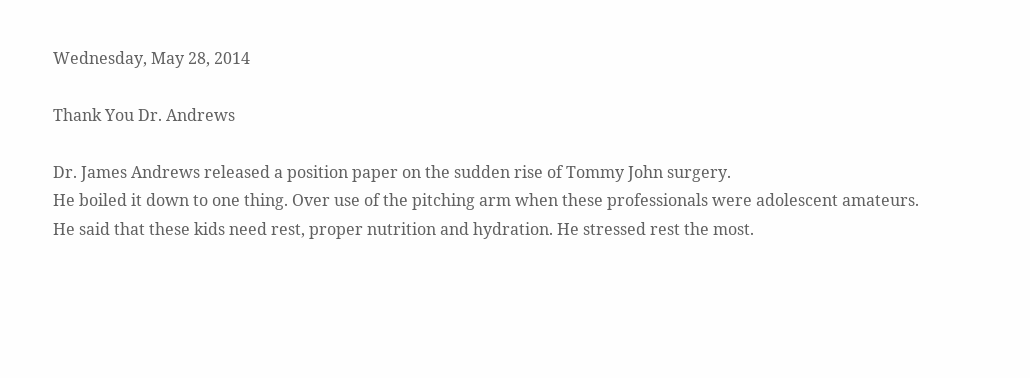Wednesday, May 28, 2014

Thank You Dr. Andrews

Dr. James Andrews released a position paper on the sudden rise of Tommy John surgery.
He boiled it down to one thing. Over use of the pitching arm when these professionals were adolescent amateurs.
He said that these kids need rest, proper nutrition and hydration. He stressed rest the most.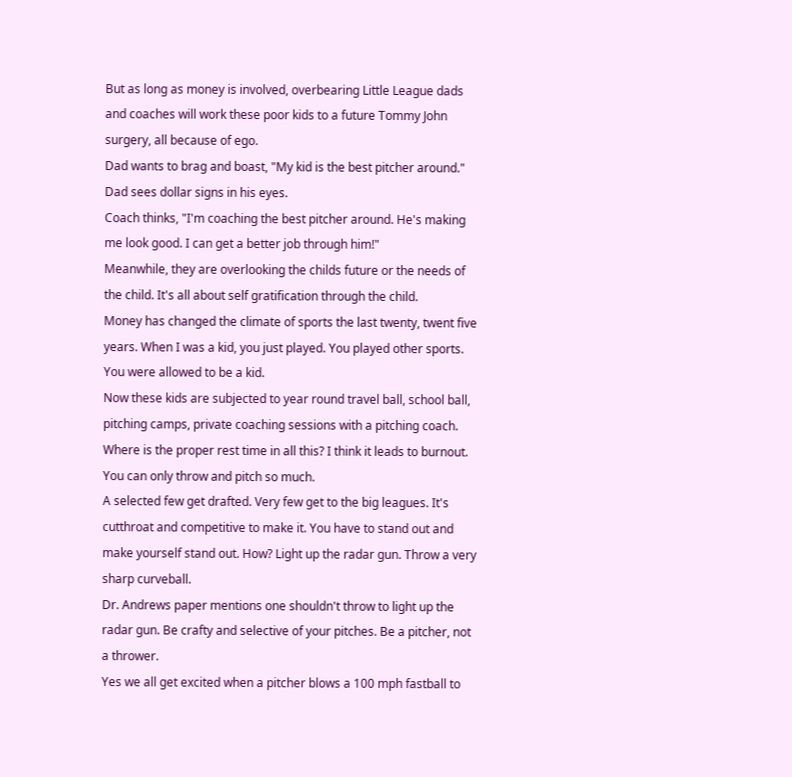But as long as money is involved, overbearing Little League dads and coaches will work these poor kids to a future Tommy John surgery, all because of ego.
Dad wants to brag and boast, "My kid is the best pitcher around." Dad sees dollar signs in his eyes.
Coach thinks, "I'm coaching the best pitcher around. He's making me look good. I can get a better job through him!"
Meanwhile, they are overlooking the childs future or the needs of the child. It's all about self gratification through the child.
Money has changed the climate of sports the last twenty, twent five years. When I was a kid, you just played. You played other sports. You were allowed to be a kid.
Now these kids are subjected to year round travel ball, school ball, pitching camps, private coaching sessions with a pitching coach.
Where is the proper rest time in all this? I think it leads to burnout.
You can only throw and pitch so much.
A selected few get drafted. Very few get to the big leagues. It's cutthroat and competitive to make it. You have to stand out and make yourself stand out. How? Light up the radar gun. Throw a very sharp curveball.
Dr. Andrews paper mentions one shouldn't throw to light up the radar gun. Be crafty and selective of your pitches. Be a pitcher, not a thrower.
Yes we all get excited when a pitcher blows a 100 mph fastball to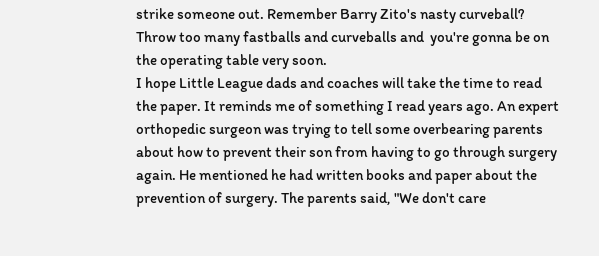strike someone out. Remember Barry Zito's nasty curveball? Throw too many fastballs and curveballs and  you're gonna be on the operating table very soon.
I hope Little League dads and coaches will take the time to read the paper. It reminds me of something I read years ago. An expert orthopedic surgeon was trying to tell some overbearing parents about how to prevent their son from having to go through surgery again. He mentioned he had written books and paper about the prevention of surgery. The parents said, "We don't care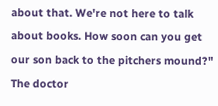about that. We're not here to talk about books. How soon can you get our son back to the pitchers mound?"
The doctor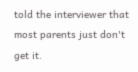told the interviewer that most parents just don't get it.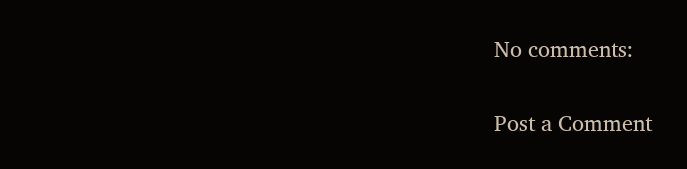No comments:

Post a Comment